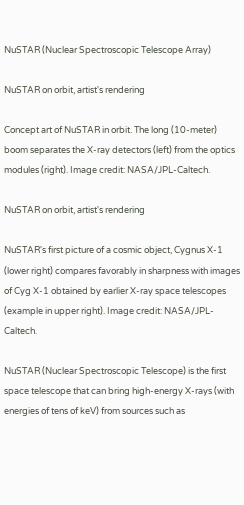NuSTAR (Nuclear Spectroscopic Telescope Array)

NuSTAR on orbit, artist's rendering

Concept art of NuSTAR in orbit. The long (10-meter) boom separates the X-ray detectors (left) from the optics modules (right). Image credit: NASA/JPL-Caltech.

NuSTAR on orbit, artist's rendering

NuSTAR's first picture of a cosmic object, Cygnus X-1 (lower right) compares favorably in sharpness with images of Cyg X-1 obtained by earlier X-ray space telescopes (example in upper right). Image credit: NASA/JPL-Caltech.

NuSTAR (Nuclear Spectroscopic Telescope) is the first space telescope that can bring high-energy X-rays (with energies of tens of keV) from sources such as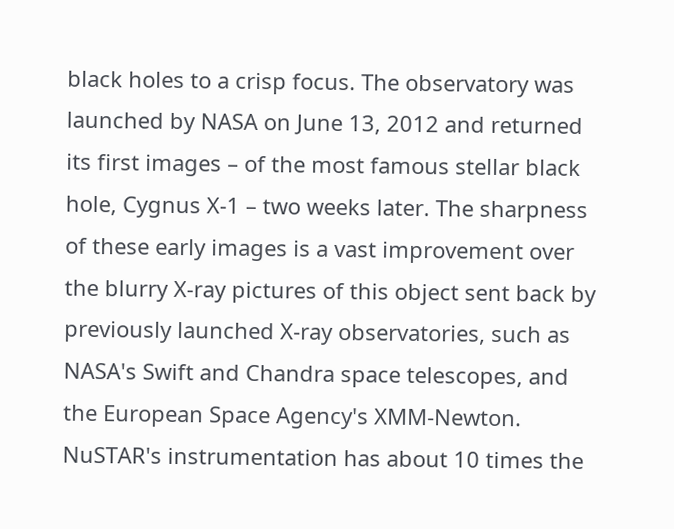black holes to a crisp focus. The observatory was launched by NASA on June 13, 2012 and returned its first images – of the most famous stellar black hole, Cygnus X-1 – two weeks later. The sharpness of these early images is a vast improvement over the blurry X-ray pictures of this object sent back by previously launched X-ray observatories, such as NASA's Swift and Chandra space telescopes, and the European Space Agency's XMM-Newton. NuSTAR's instrumentation has about 10 times the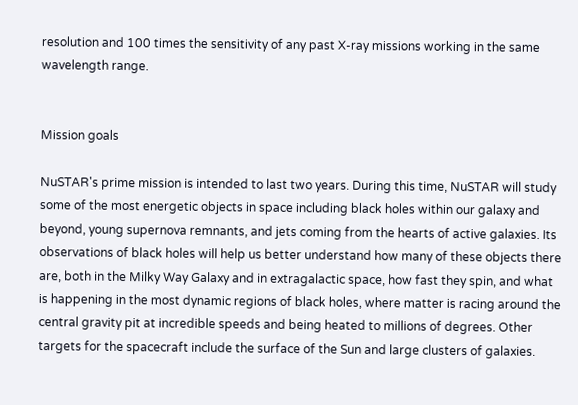resolution and 100 times the sensitivity of any past X-ray missions working in the same wavelength range.


Mission goals

NuSTAR's prime mission is intended to last two years. During this time, NuSTAR will study some of the most energetic objects in space including black holes within our galaxy and beyond, young supernova remnants, and jets coming from the hearts of active galaxies. Its observations of black holes will help us better understand how many of these objects there are, both in the Milky Way Galaxy and in extragalactic space, how fast they spin, and what is happening in the most dynamic regions of black holes, where matter is racing around the central gravity pit at incredible speeds and being heated to millions of degrees. Other targets for the spacecraft include the surface of the Sun and large clusters of galaxies.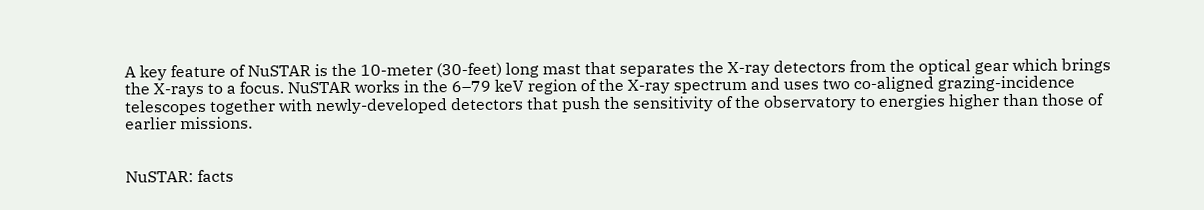A key feature of NuSTAR is the 10-meter (30-feet) long mast that separates the X-ray detectors from the optical gear which brings the X-rays to a focus. NuSTAR works in the 6–79 keV region of the X-ray spectrum and uses two co-aligned grazing-incidence telescopes together with newly-developed detectors that push the sensitivity of the observatory to energies higher than those of earlier missions.


NuSTAR: facts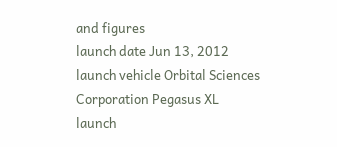and figures
launch date Jun 13, 2012
launch vehicle Orbital Sciences Corporation Pegasus XL
launch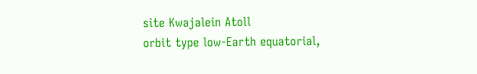site Kwajalein Atoll
orbit type low-Earth equatorial,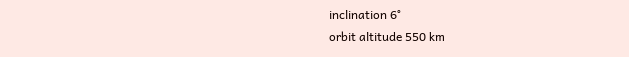inclination 6°
orbit altitude 550 km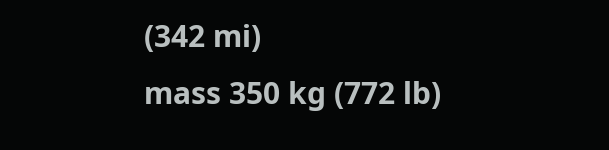(342 mi)
mass 350 kg (772 lb)